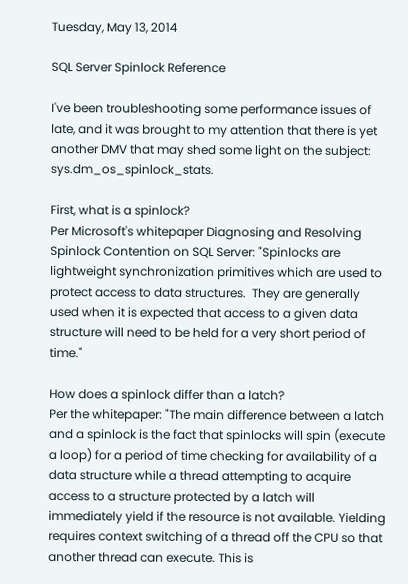Tuesday, May 13, 2014

SQL Server Spinlock Reference

I've been troubleshooting some performance issues of late, and it was brought to my attention that there is yet another DMV that may shed some light on the subject: sys.dm_os_spinlock_stats.

First, what is a spinlock?
Per Microsoft's whitepaper Diagnosing and Resolving Spinlock Contention on SQL Server: "Spinlocks are lightweight synchronization primitives which are used to protect access to data structures.  They are generally used when it is expected that access to a given data structure will need to be held for a very short period of time."

How does a spinlock differ than a latch?
Per the whitepaper: "The main difference between a latch and a spinlock is the fact that spinlocks will spin (execute a loop) for a period of time checking for availability of a data structure while a thread attempting to acquire access to a structure protected by a latch will immediately yield if the resource is not available. Yielding requires context switching of a thread off the CPU so that another thread can execute. This is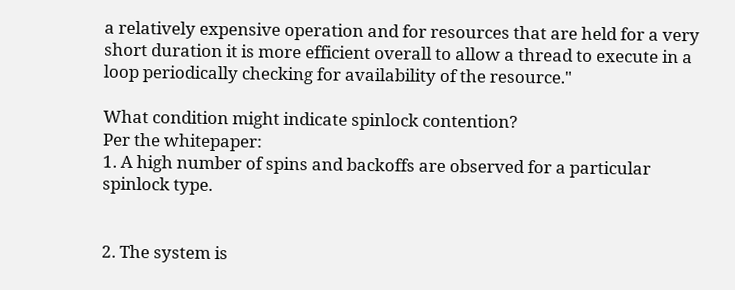a relatively expensive operation and for resources that are held for a very short duration it is more efficient overall to allow a thread to execute in a loop periodically checking for availability of the resource."

What condition might indicate spinlock contention?
Per the whitepaper:
1. A high number of spins and backoffs are observed for a particular spinlock type.


2. The system is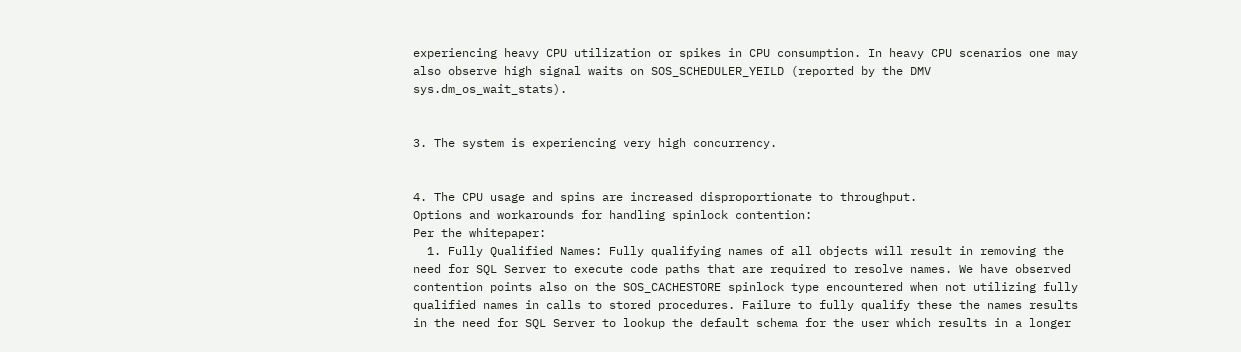experiencing heavy CPU utilization or spikes in CPU consumption. In heavy CPU scenarios one may also observe high signal waits on SOS_SCHEDULER_YEILD (reported by the DMV sys.dm_os_wait_stats).


3. The system is experiencing very high concurrency.


4. The CPU usage and spins are increased disproportionate to throughput.
Options and workarounds for handling spinlock contention:
Per the whitepaper:
  1. Fully Qualified Names: Fully qualifying names of all objects will result in removing the need for SQL Server to execute code paths that are required to resolve names. We have observed contention points also on the SOS_CACHESTORE spinlock type encountered when not utilizing fully qualified names in calls to stored procedures. Failure to fully qualify these the names results in the need for SQL Server to lookup the default schema for the user which results in a longer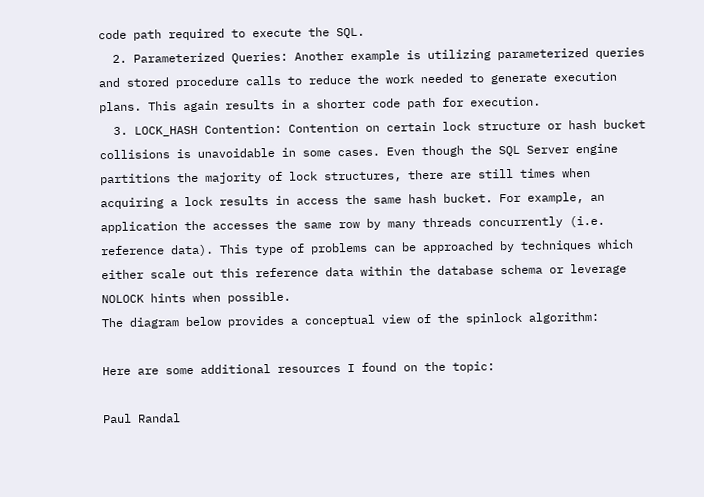code path required to execute the SQL.
  2. Parameterized Queries: Another example is utilizing parameterized queries and stored procedure calls to reduce the work needed to generate execution plans. This again results in a shorter code path for execution.
  3. LOCK_HASH Contention: Contention on certain lock structure or hash bucket collisions is unavoidable in some cases. Even though the SQL Server engine partitions the majority of lock structures, there are still times when acquiring a lock results in access the same hash bucket. For example, an application the accesses the same row by many threads concurrently (i.e. reference data). This type of problems can be approached by techniques which either scale out this reference data within the database schema or leverage NOLOCK hints when possible.
The diagram below provides a conceptual view of the spinlock algorithm:

Here are some additional resources I found on the topic:

Paul Randal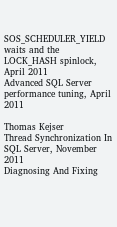SOS_SCHEDULER_YIELD waits and the LOCK_HASH spinlock, April 2011
Advanced SQL Server performance tuning, April 2011

Thomas Kejser
Thread Synchronization In SQL Server, November 2011
Diagnosing And Fixing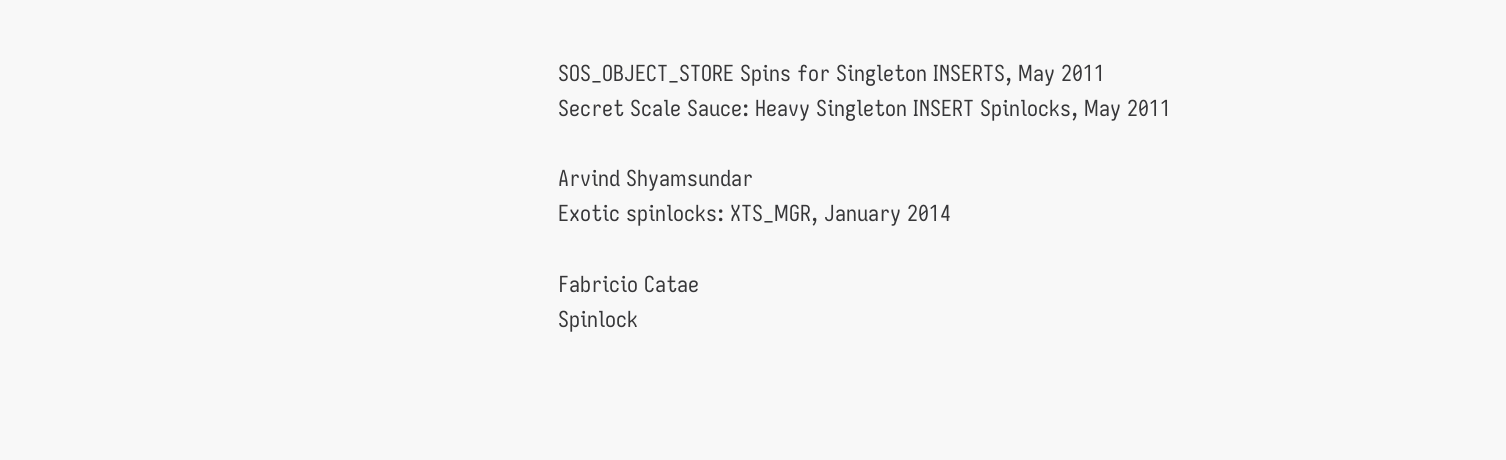SOS_OBJECT_STORE Spins for Singleton INSERTS, May 2011
Secret Scale Sauce: Heavy Singleton INSERT Spinlocks, May 2011

Arvind Shyamsundar
Exotic spinlocks: XTS_MGR, January 2014

Fabricio Catae
Spinlock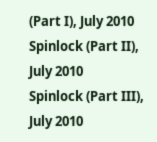(Part I), July 2010
Spinlock (Part II), July 2010
Spinlock (Part III), July 2010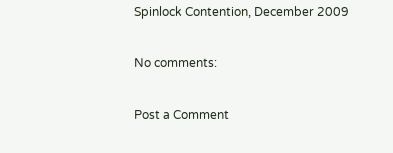Spinlock Contention, December 2009

No comments:

Post a Comment